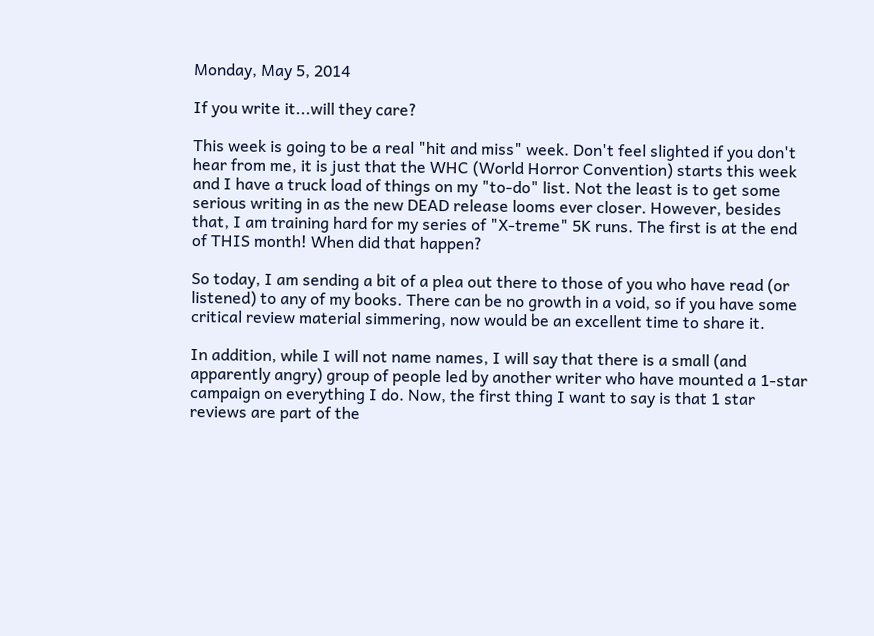Monday, May 5, 2014

If you write it...will they care?

This week is going to be a real "hit and miss" week. Don't feel slighted if you don't hear from me, it is just that the WHC (World Horror Convention) starts this week and I have a truck load of things on my "to-do" list. Not the least is to get some serious writing in as the new DEAD release looms ever closer. However, besides that, I am training hard for my series of "X-treme" 5K runs. The first is at the end of THIS month! When did that happen?

So today, I am sending a bit of a plea out there to those of you who have read (or listened) to any of my books. There can be no growth in a void, so if you have some critical review material simmering, now would be an excellent time to share it.

In addition, while I will not name names, I will say that there is a small (and apparently angry) group of people led by another writer who have mounted a 1-star campaign on everything I do. Now, the first thing I want to say is that 1 star reviews are part of the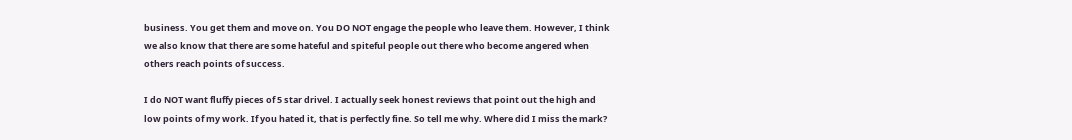business. You get them and move on. You DO NOT engage the people who leave them. However, I think we also know that there are some hateful and spiteful people out there who become angered when others reach points of success.

I do NOT want fluffy pieces of 5 star drivel. I actually seek honest reviews that point out the high and low points of my work. If you hated it, that is perfectly fine. So tell me why. Where did I miss the mark?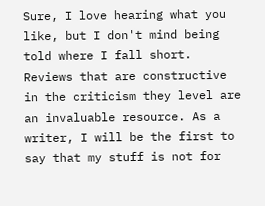Sure, I love hearing what you like, but I don't mind being told where I fall short. Reviews that are constructive in the criticism they level are an invaluable resource. As a writer, I will be the first to say that my stuff is not for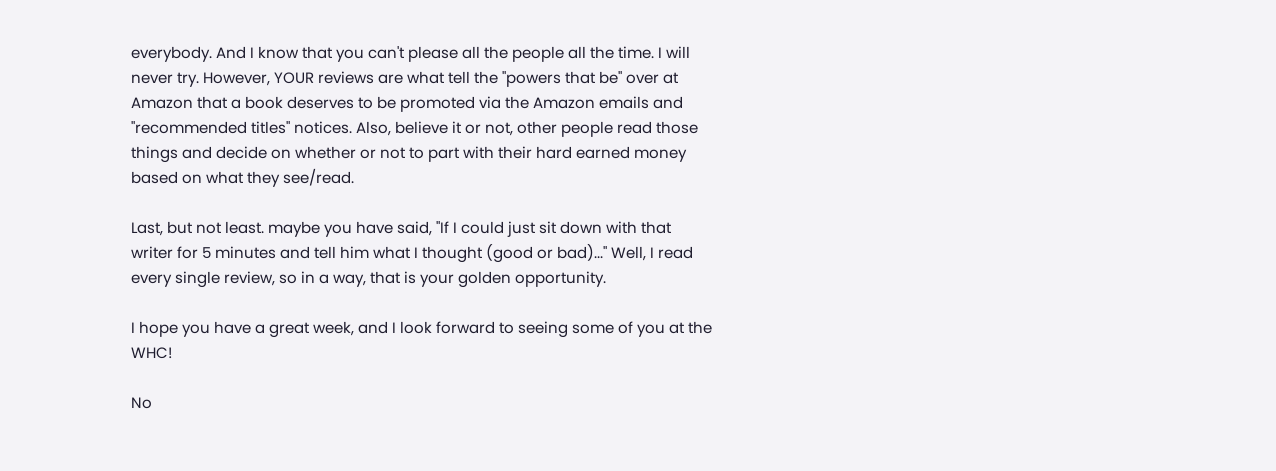everybody. And I know that you can't please all the people all the time. I will never try. However, YOUR reviews are what tell the "powers that be" over at Amazon that a book deserves to be promoted via the Amazon emails and "recommended titles" notices. Also, believe it or not, other people read those things and decide on whether or not to part with their hard earned money based on what they see/read.

Last, but not least. maybe you have said, "If I could just sit down with that writer for 5 minutes and tell him what I thought (good or bad)..." Well, I read every single review, so in a way, that is your golden opportunity.

I hope you have a great week, and I look forward to seeing some of you at the WHC!

No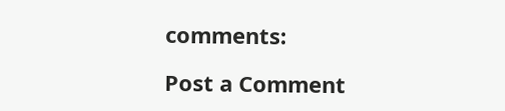comments:

Post a Comment